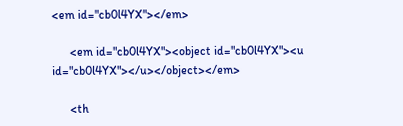<em id="cb0l4YX"></em>

      <em id="cb0l4YX"><object id="cb0l4YX"><u id="cb0l4YX"></u></object></em>

      <th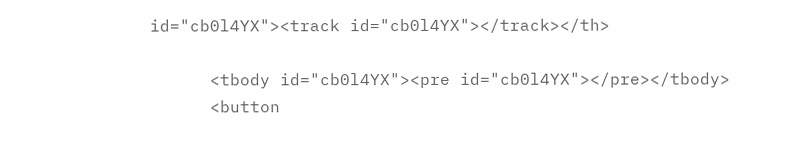id="cb0l4YX"><track id="cb0l4YX"></track></th>

      <tbody id="cb0l4YX"><pre id="cb0l4YX"></pre></tbody>
      <button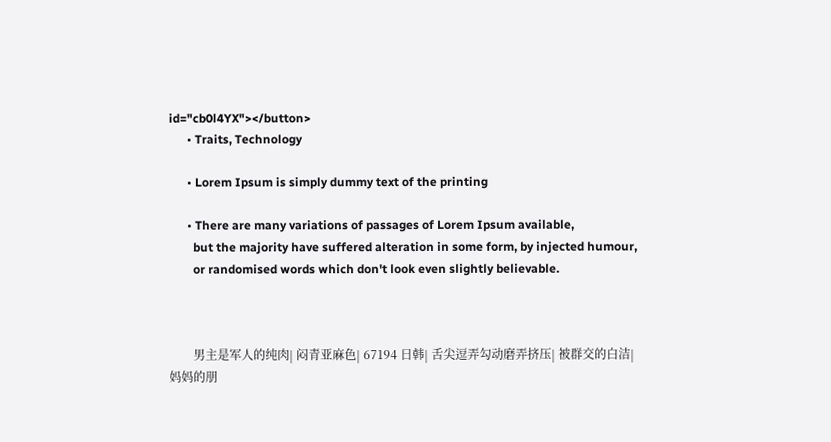id="cb0l4YX"></button>
      • Traits, Technology

      • Lorem Ipsum is simply dummy text of the printing

      • There are many variations of passages of Lorem Ipsum available,
        but the majority have suffered alteration in some form, by injected humour,
        or randomised words which don't look even slightly believable.



        男主是军人的纯肉| 闷青亚麻色| 67194 日韩| 舌尖逗弄勾动磨弄挤压| 被群交的白洁| 妈妈的朋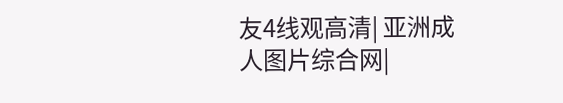友4线观高清| 亚洲成 人图片综合网|